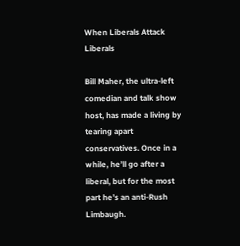When Liberals Attack Liberals

Bill Maher, the ultra-left comedian and talk show host, has made a living by tearing apart conservatives. Once in a while, he’ll go after a liberal, but for the most part he’s an anti-Rush Limbaugh.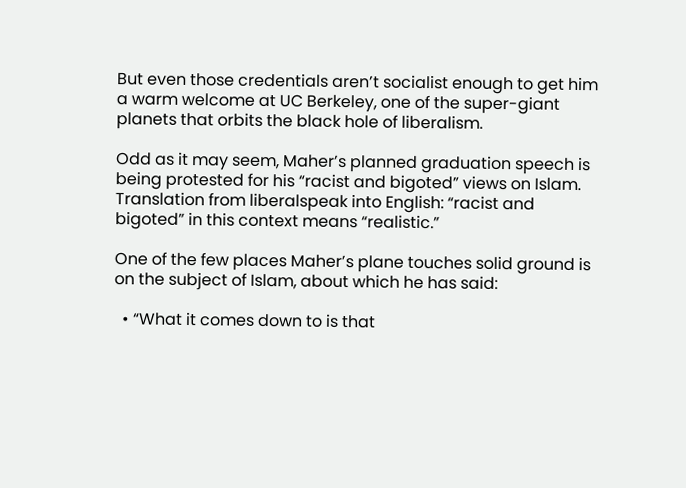But even those credentials aren’t socialist enough to get him a warm welcome at UC Berkeley, one of the super-giant planets that orbits the black hole of liberalism.

Odd as it may seem, Maher’s planned graduation speech is being protested for his “racist and bigoted” views on Islam. Translation from liberalspeak into English: “racist and bigoted” in this context means “realistic.”

One of the few places Maher’s plane touches solid ground is on the subject of Islam, about which he has said:

  • “What it comes down to is that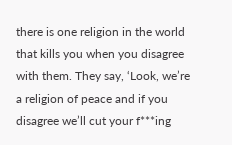there is one religion in the world that kills you when you disagree with them. They say, ‘Look, we’re a religion of peace and if you disagree we’ll cut your f***ing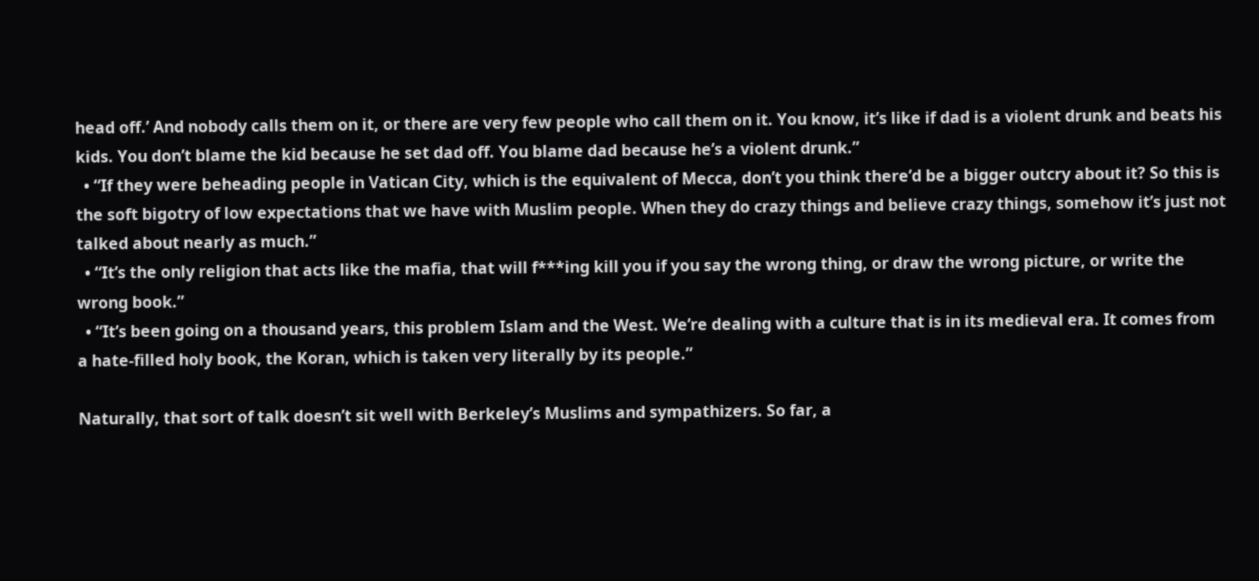head off.’ And nobody calls them on it, or there are very few people who call them on it. You know, it’s like if dad is a violent drunk and beats his kids. You don’t blame the kid because he set dad off. You blame dad because he’s a violent drunk.”
  • “If they were beheading people in Vatican City, which is the equivalent of Mecca, don’t you think there’d be a bigger outcry about it? So this is the soft bigotry of low expectations that we have with Muslim people. When they do crazy things and believe crazy things, somehow it’s just not talked about nearly as much.”
  • “It’s the only religion that acts like the mafia, that will f***ing kill you if you say the wrong thing, or draw the wrong picture, or write the wrong book.”
  • “It’s been going on a thousand years, this problem Islam and the West. We’re dealing with a culture that is in its medieval era. It comes from a hate-filled holy book, the Koran, which is taken very literally by its people.”

Naturally, that sort of talk doesn’t sit well with Berkeley’s Muslims and sympathizers. So far, a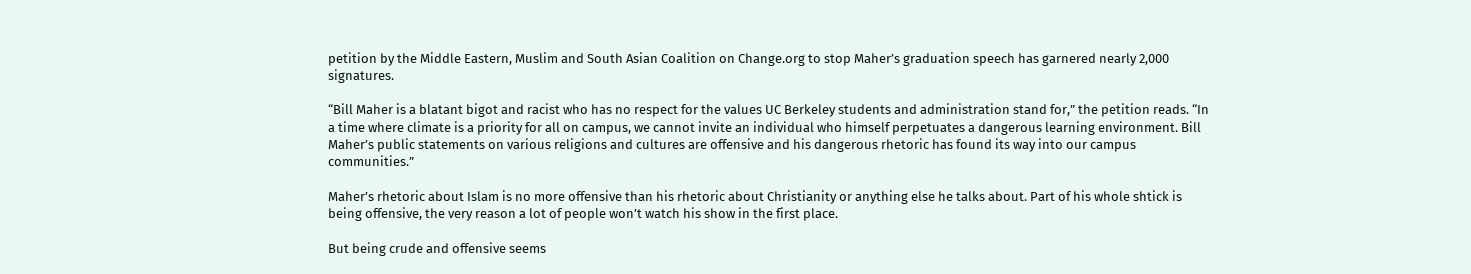petition by the Middle Eastern, Muslim and South Asian Coalition on Change.org to stop Maher’s graduation speech has garnered nearly 2,000 signatures.

“Bill Maher is a blatant bigot and racist who has no respect for the values UC Berkeley students and administration stand for,” the petition reads. “In a time where climate is a priority for all on campus, we cannot invite an individual who himself perpetuates a dangerous learning environment. Bill Maher’s public statements on various religions and cultures are offensive and his dangerous rhetoric has found its way into our campus communities.”

Maher’s rhetoric about Islam is no more offensive than his rhetoric about Christianity or anything else he talks about. Part of his whole shtick is being offensive, the very reason a lot of people won’t watch his show in the first place.

But being crude and offensive seems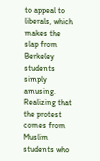to appeal to liberals, which makes the slap from Berkeley students simply amusing. Realizing that the protest comes from Muslim students who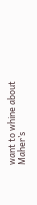want to whine about Maher’s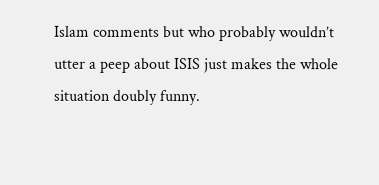Islam comments but who probably wouldn’t utter a peep about ISIS just makes the whole situation doubly funny.